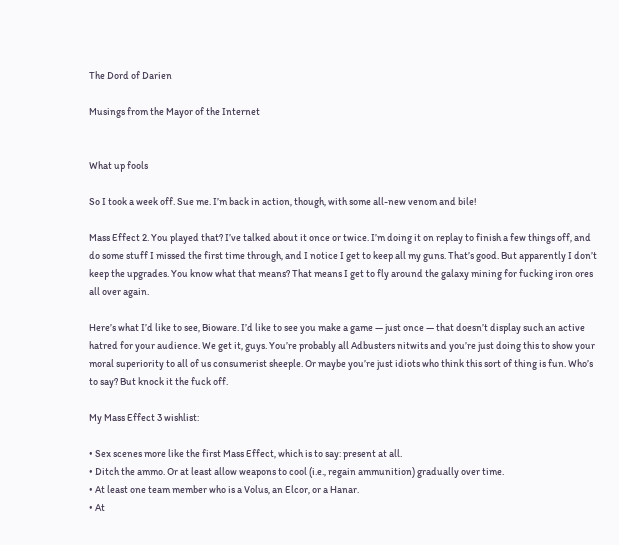The Dord of Darien

Musings from the Mayor of the Internet


What up fools

So I took a week off. Sue me. I’m back in action, though, with some all-new venom and bile!

Mass Effect 2. You played that? I’ve talked about it once or twice. I’m doing it on replay to finish a few things off, and do some stuff I missed the first time through, and I notice I get to keep all my guns. That’s good. But apparently I don’t keep the upgrades. You know what that means? That means I get to fly around the galaxy mining for fucking iron ores all over again.

Here’s what I’d like to see, Bioware. I’d like to see you make a game — just once — that doesn’t display such an active hatred for your audience. We get it, guys. You’re probably all Adbusters nitwits and you’re just doing this to show your moral superiority to all of us consumerist sheeple. Or maybe you’re just idiots who think this sort of thing is fun. Who’s to say? But knock it the fuck off.

My Mass Effect 3 wishlist:

• Sex scenes more like the first Mass Effect, which is to say: present at all.
• Ditch the ammo. Or at least allow weapons to cool (i.e., regain ammunition) gradually over time.
• At least one team member who is a Volus, an Elcor, or a Hanar.
• At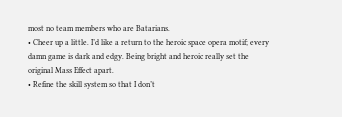most no team members who are Batarians.
• Cheer up a little. I’d like a return to the heroic space opera motif; every damn game is dark and edgy. Being bright and heroic really set the original Mass Effect apart.
• Refine the skill system so that I don’t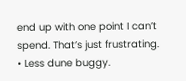end up with one point I can’t spend. That’s just frustrating.
• Less dune buggy.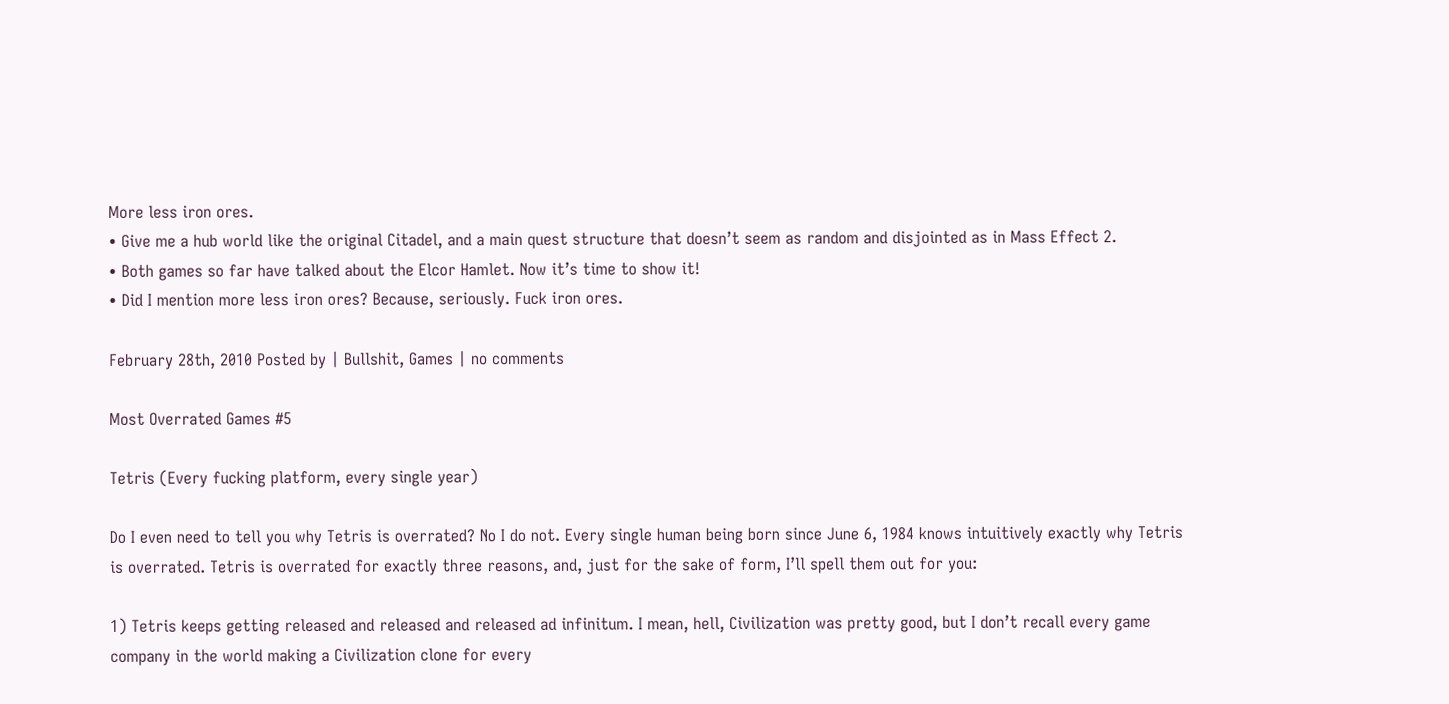More less iron ores.
• Give me a hub world like the original Citadel, and a main quest structure that doesn’t seem as random and disjointed as in Mass Effect 2.
• Both games so far have talked about the Elcor Hamlet. Now it’s time to show it!
• Did I mention more less iron ores? Because, seriously. Fuck iron ores.

February 28th, 2010 Posted by | Bullshit, Games | no comments

Most Overrated Games #5

Tetris (Every fucking platform, every single year)

Do I even need to tell you why Tetris is overrated? No I do not. Every single human being born since June 6, 1984 knows intuitively exactly why Tetris is overrated. Tetris is overrated for exactly three reasons, and, just for the sake of form, I’ll spell them out for you:

1) Tetris keeps getting released and released and released ad infinitum. I mean, hell, Civilization was pretty good, but I don’t recall every game company in the world making a Civilization clone for every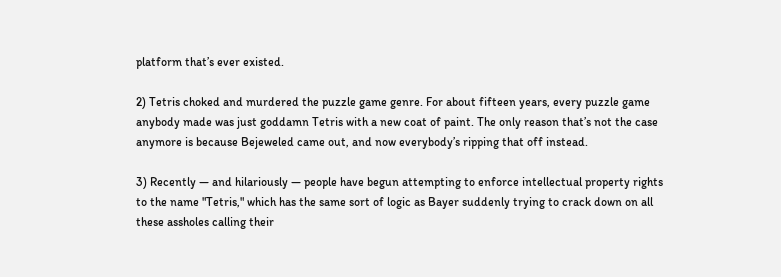platform that’s ever existed.

2) Tetris choked and murdered the puzzle game genre. For about fifteen years, every puzzle game anybody made was just goddamn Tetris with a new coat of paint. The only reason that’s not the case anymore is because Bejeweled came out, and now everybody’s ripping that off instead.

3) Recently — and hilariously — people have begun attempting to enforce intellectual property rights to the name "Tetris," which has the same sort of logic as Bayer suddenly trying to crack down on all these assholes calling their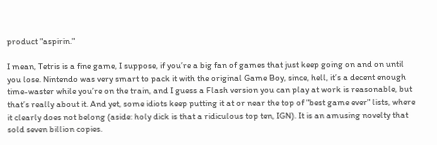product "aspirin."

I mean, Tetris is a fine game, I suppose, if you’re a big fan of games that just keep going on and on until you lose. Nintendo was very smart to pack it with the original Game Boy, since, hell, it’s a decent enough time-waster while you’re on the train, and I guess a Flash version you can play at work is reasonable, but that’s really about it. And yet, some idiots keep putting it at or near the top of "best game ever" lists, where it clearly does not belong (aside: holy dick is that a ridiculous top ten, IGN). It is an amusing novelty that sold seven billion copies.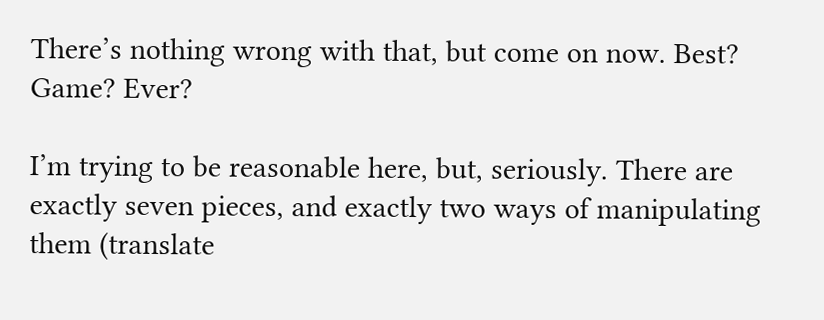There’s nothing wrong with that, but come on now. Best? Game? Ever?

I’m trying to be reasonable here, but, seriously. There are exactly seven pieces, and exactly two ways of manipulating them (translate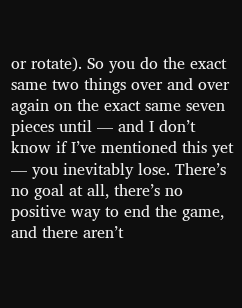or rotate). So you do the exact same two things over and over again on the exact same seven pieces until — and I don’t know if I’ve mentioned this yet — you inevitably lose. There’s no goal at all, there’s no positive way to end the game, and there aren’t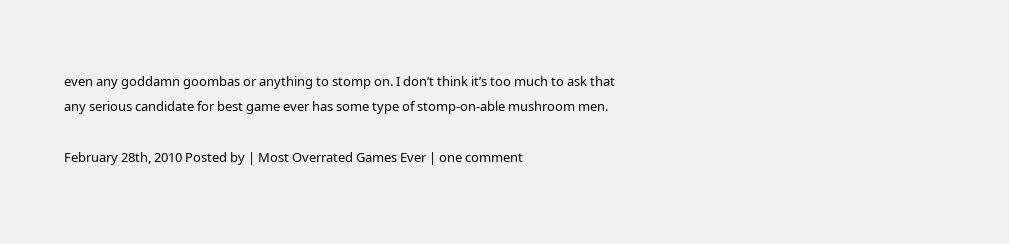even any goddamn goombas or anything to stomp on. I don’t think it’s too much to ask that any serious candidate for best game ever has some type of stomp-on-able mushroom men.

February 28th, 2010 Posted by | Most Overrated Games Ever | one comment